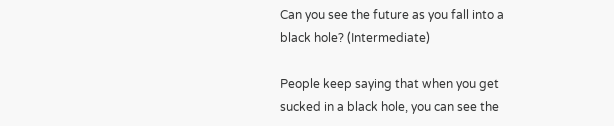Can you see the future as you fall into a black hole? (Intermediate)

People keep saying that when you get sucked in a black hole, you can see the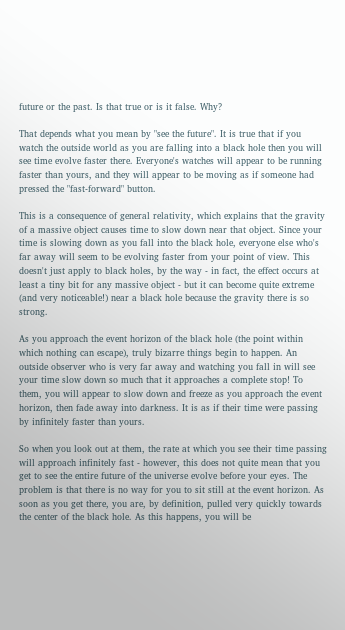future or the past. Is that true or is it false. Why?

That depends what you mean by "see the future". It is true that if you watch the outside world as you are falling into a black hole then you will see time evolve faster there. Everyone's watches will appear to be running faster than yours, and they will appear to be moving as if someone had pressed the "fast-forward" button.

This is a consequence of general relativity, which explains that the gravity of a massive object causes time to slow down near that object. Since your time is slowing down as you fall into the black hole, everyone else who's far away will seem to be evolving faster from your point of view. This doesn't just apply to black holes, by the way - in fact, the effect occurs at least a tiny bit for any massive object - but it can become quite extreme (and very noticeable!) near a black hole because the gravity there is so strong.

As you approach the event horizon of the black hole (the point within which nothing can escape), truly bizarre things begin to happen. An outside observer who is very far away and watching you fall in will see your time slow down so much that it approaches a complete stop! To them, you will appear to slow down and freeze as you approach the event horizon, then fade away into darkness. It is as if their time were passing by infinitely faster than yours.

So when you look out at them, the rate at which you see their time passing will approach infinitely fast - however, this does not quite mean that you get to see the entire future of the universe evolve before your eyes. The problem is that there is no way for you to sit still at the event horizon. As soon as you get there, you are, by definition, pulled very quickly towards the center of the black hole. As this happens, you will be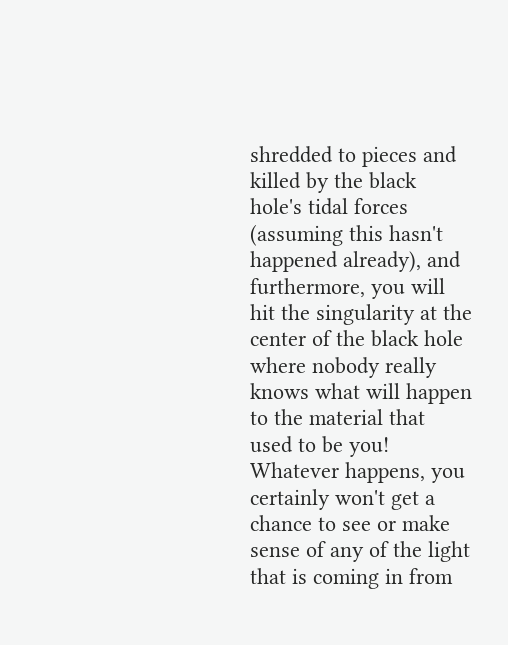shredded to pieces and killed by the black hole's tidal forces (assuming this hasn't happened already), and furthermore, you will hit the singularity at the center of the black hole where nobody really knows what will happen to the material that used to be you! Whatever happens, you certainly won't get a chance to see or make sense of any of the light that is coming in from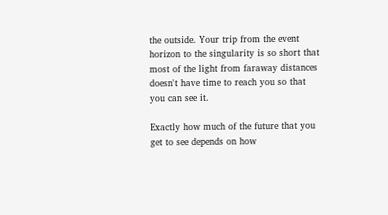the outside. Your trip from the event horizon to the singularity is so short that most of the light from faraway distances doesn't have time to reach you so that you can see it.

Exactly how much of the future that you get to see depends on how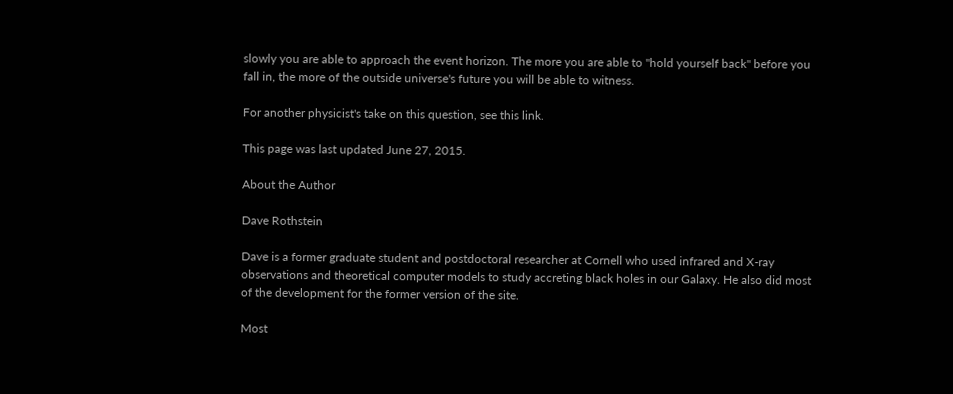slowly you are able to approach the event horizon. The more you are able to "hold yourself back" before you fall in, the more of the outside universe's future you will be able to witness.

For another physicist's take on this question, see this link.

This page was last updated June 27, 2015.

About the Author

Dave Rothstein

Dave is a former graduate student and postdoctoral researcher at Cornell who used infrared and X-ray observations and theoretical computer models to study accreting black holes in our Galaxy. He also did most of the development for the former version of the site.

Most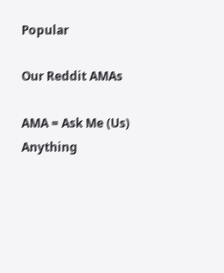Popular

Our Reddit AMAs

AMA = Ask Me (Us) Anything